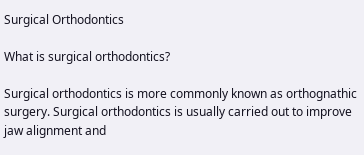Surgical Orthodontics

What is surgical orthodontics?

Surgical orthodontics is more commonly known as orthognathic surgery. Surgical orthodontics is usually carried out to improve jaw alignment and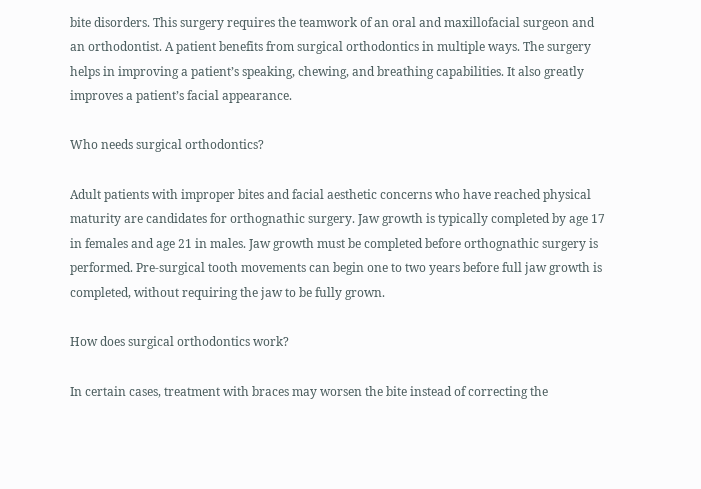bite disorders. This surgery requires the teamwork of an oral and maxillofacial surgeon and an orthodontist. A patient benefits from surgical orthodontics in multiple ways. The surgery helps in improving a patient’s speaking, chewing, and breathing capabilities. It also greatly improves a patient’s facial appearance.

Who needs surgical orthodontics?

Adult patients with improper bites and facial aesthetic concerns who have reached physical maturity are candidates for orthognathic surgery. Jaw growth is typically completed by age 17 in females and age 21 in males. Jaw growth must be completed before orthognathic surgery is performed. Pre-surgical tooth movements can begin one to two years before full jaw growth is completed, without requiring the jaw to be fully grown.

How does surgical orthodontics work?

In certain cases, treatment with braces may worsen the bite instead of correcting the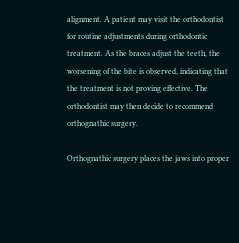alignment. A patient may visit the orthodontist for routine adjustments during orthodontic treatment. As the braces adjust the teeth, the worsening of the bite is observed, indicating that the treatment is not proving effective. The orthodontist may then decide to recommend orthognathic surgery.

Orthognathic surgery places the jaws into proper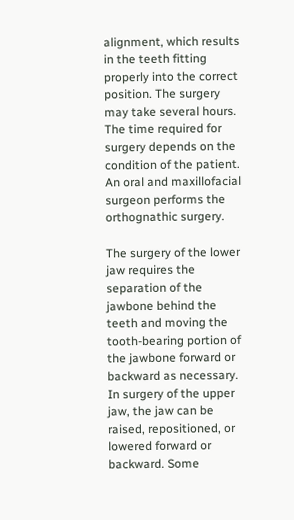alignment, which results in the teeth fitting properly into the correct position. The surgery may take several hours. The time required for surgery depends on the condition of the patient. An oral and maxillofacial surgeon performs the orthognathic surgery.

The surgery of the lower jaw requires the separation of the jawbone behind the teeth and moving the tooth-bearing portion of the jawbone forward or backward as necessary. In surgery of the upper jaw, the jaw can be raised, repositioned, or lowered forward or backward. Some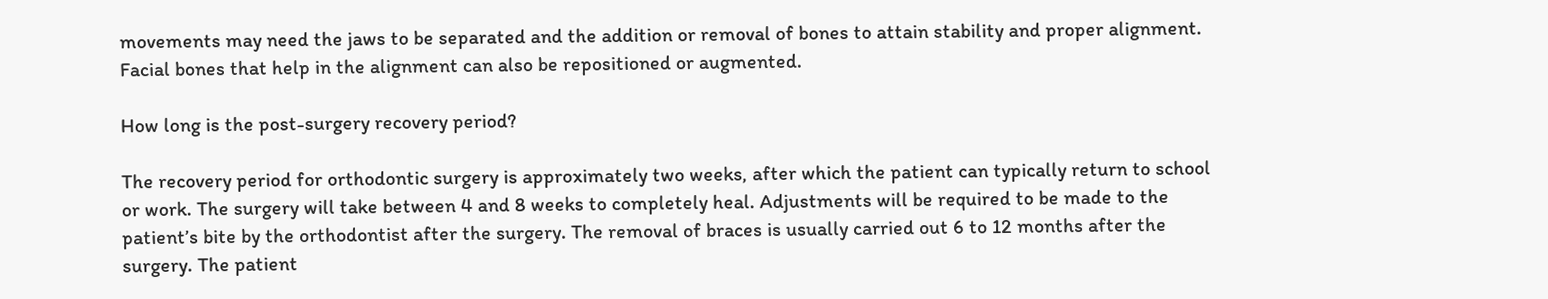movements may need the jaws to be separated and the addition or removal of bones to attain stability and proper alignment. Facial bones that help in the alignment can also be repositioned or augmented.

How long is the post-surgery recovery period?

The recovery period for orthodontic surgery is approximately two weeks, after which the patient can typically return to school or work. The surgery will take between 4 and 8 weeks to completely heal. Adjustments will be required to be made to the patient’s bite by the orthodontist after the surgery. The removal of braces is usually carried out 6 to 12 months after the surgery. The patient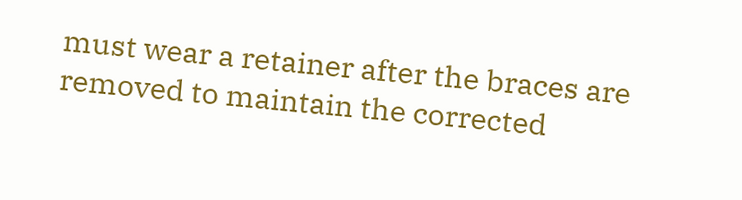must wear a retainer after the braces are removed to maintain the corrected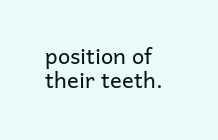position of their teeth.